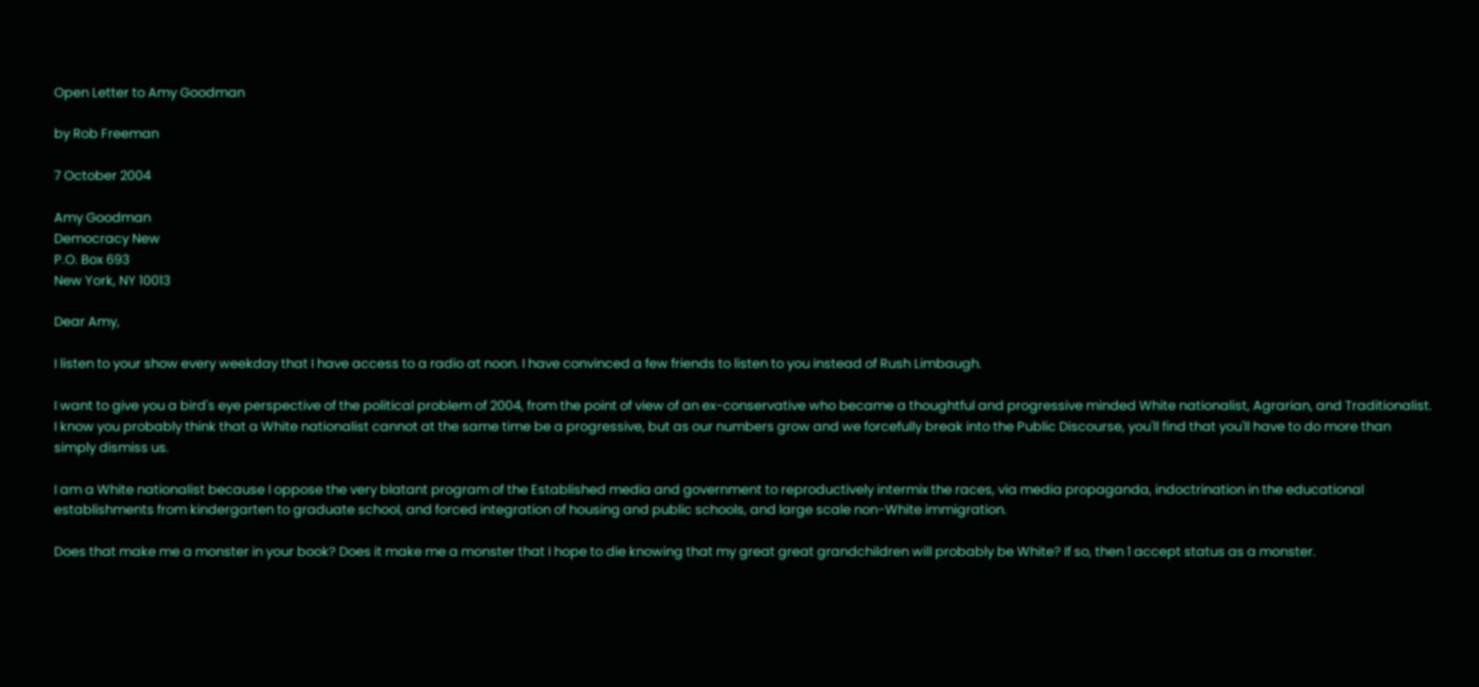Open Letter to Amy Goodman

by Rob Freeman

7 October 2004

Amy Goodman
Democracy New
P.O. Box 693
New York, NY 10013

Dear Amy,

I listen to your show every weekday that I have access to a radio at noon. I have convinced a few friends to listen to you instead of Rush Limbaugh.

I want to give you a bird's eye perspective of the political problem of 2004, from the point of view of an ex-conservative who became a thoughtful and progressive minded White nationalist, Agrarian, and Traditionalist. I know you probably think that a White nationalist cannot at the same time be a progressive, but as our numbers grow and we forcefully break into the Public Discourse, you'll find that you'll have to do more than simply dismiss us.

I am a White nationalist because I oppose the very blatant program of the Established media and government to reproductively intermix the races, via media propaganda, indoctrination in the educational establishments from kindergarten to graduate school, and forced integration of housing and public schools, and large scale non-White immigration.

Does that make me a monster in your book? Does it make me a monster that I hope to die knowing that my great great grandchildren will probably be White? If so, then 1 accept status as a monster.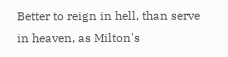Better to reign in hell, than serve in heaven, as Milton's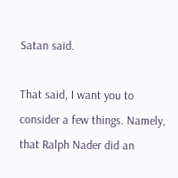Satan said.

That said, I want you to consider a few things. Namely, that Ralph Nader did an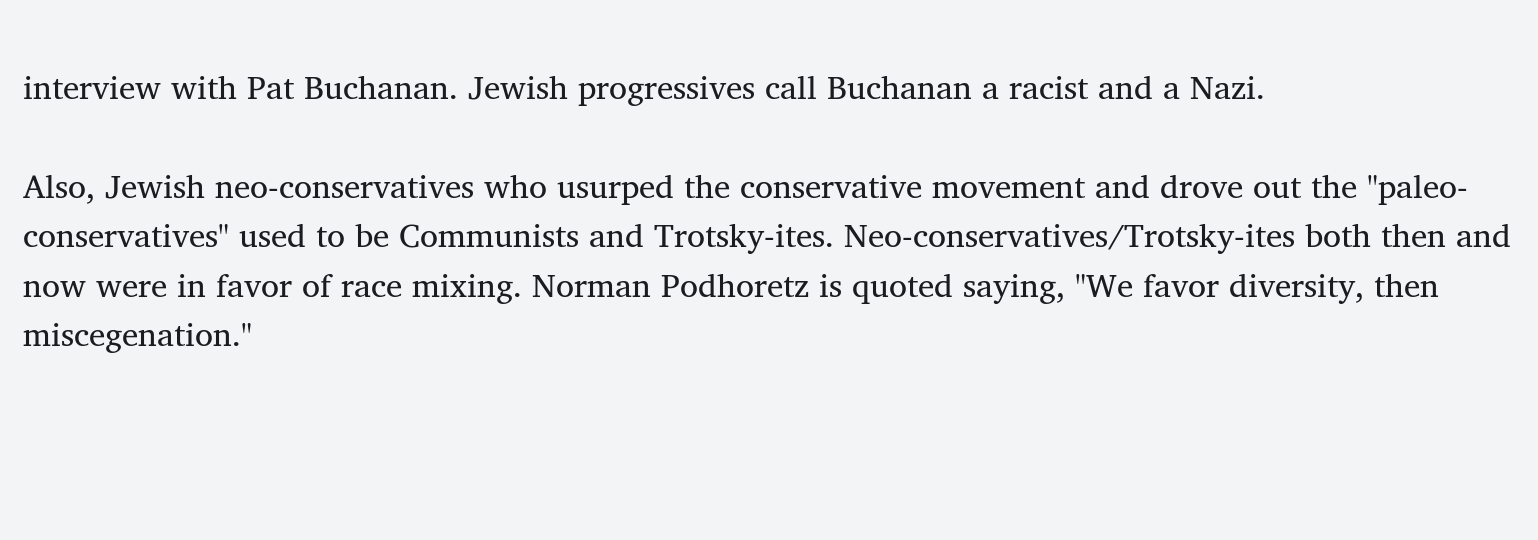interview with Pat Buchanan. Jewish progressives call Buchanan a racist and a Nazi.

Also, Jewish neo-conservatives who usurped the conservative movement and drove out the "paleo-conservatives" used to be Communists and Trotsky-ites. Neo-conservatives/Trotsky-ites both then and now were in favor of race mixing. Norman Podhoretz is quoted saying, "We favor diversity, then miscegenation."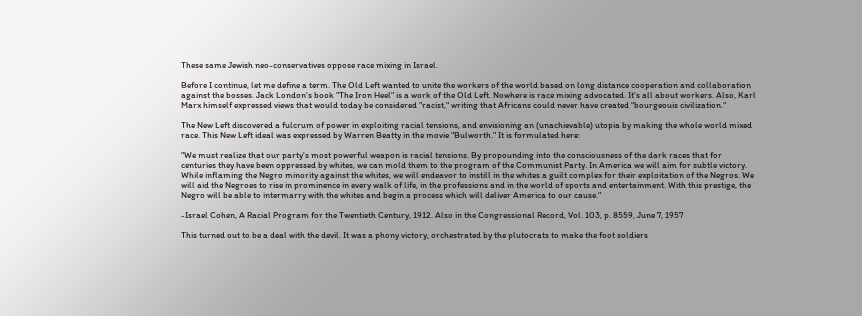These same Jewish neo-conservatives oppose race mixing in Israel.

Before I continue, let me define a term. The Old Left wanted to unite the workers of the world based on long distance cooperation and collaboration against the bosses. Jack London's book "The Iron Heel" is a work of the Old Left. Nowhere is race mixing advocated. It's all about workers. Also, Karl Marx himself expressed views that would today be considered "racist," writing that Africans could never have created "bourgeouis civilization."

The New Left discovered a fulcrum of power in exploiting racial tensions, and envisioning an (unachievable) utopia by making the whole world mixed race. This New Left ideal was expressed by Warren Beatty in the movie "Bulworth." It is formulated here:

"We must realize that our party's most powerful weapon is racial tensions. By propounding into the consciousness of the dark races that for centuries they have been oppressed by whites, we can mold them to the program of the Communist Party. In America we will aim for subtle victory. While inflaming the Negro minority against the whites, we will endeavor to instill in the whites a guilt complex for their exploitation of the Negros. We will aid the Negroes to rise in prominence in every walk of life, in the professions and in the world of sports and entertainment. With this prestige, the Negro will be able to intermarry with the whites and begin a process which will deliver America to our cause."

-Israel Cohen, A Racial Program for the Twentieth Century, 1912. Also in the Congressional Record, Vol. 103, p. 8559, June 7, 1957

This turned out to be a deal with the devil. It was a phony victory, orchestrated by the plutocrats to make the foot soldiers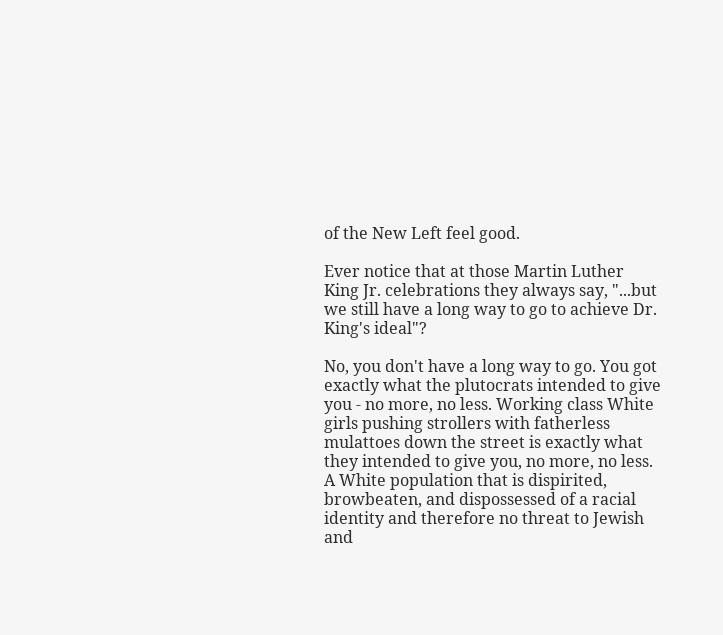of the New Left feel good.

Ever notice that at those Martin Luther King Jr. celebrations they always say, "...but we still have a long way to go to achieve Dr. King's ideal"?

No, you don't have a long way to go. You got exactly what the plutocrats intended to give you - no more, no less. Working class White girls pushing strollers with fatherless mulattoes down the street is exactly what they intended to give you, no more, no less. A White population that is dispirited, browbeaten, and dispossessed of a racial identity and therefore no threat to Jewish and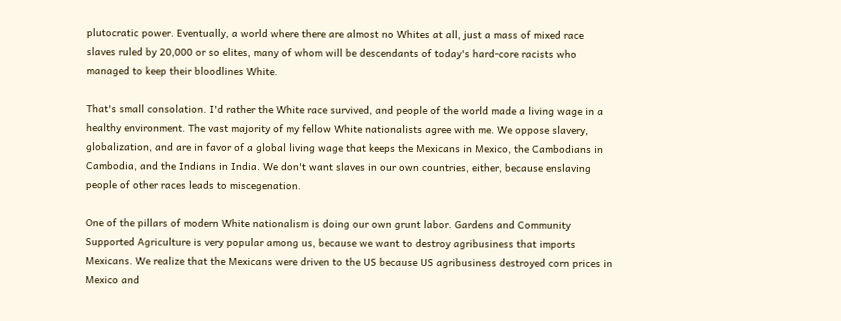plutocratic power. Eventually, a world where there are almost no Whites at all, just a mass of mixed race slaves ruled by 20,000 or so elites, many of whom will be descendants of today's hard-core racists who managed to keep their bloodlines White.

That's small consolation. I'd rather the White race survived, and people of the world made a living wage in a healthy environment. The vast majority of my fellow White nationalists agree with me. We oppose slavery, globalization, and are in favor of a global living wage that keeps the Mexicans in Mexico, the Cambodians in Cambodia, and the Indians in India. We don't want slaves in our own countries, either, because enslaving people of other races leads to miscegenation.

One of the pillars of modern White nationalism is doing our own grunt labor. Gardens and Community Supported Agriculture is very popular among us, because we want to destroy agribusiness that imports Mexicans. We realize that the Mexicans were driven to the US because US agribusiness destroyed corn prices in Mexico and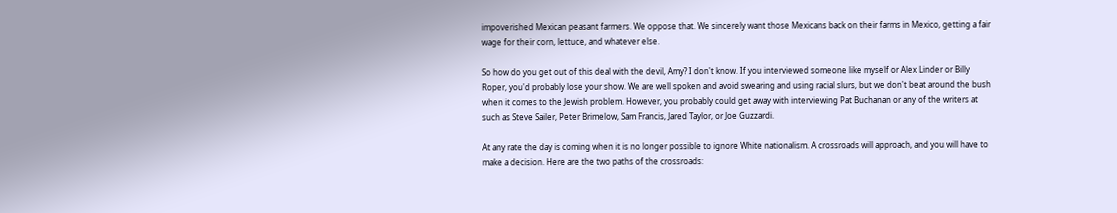impoverished Mexican peasant farmers. We oppose that. We sincerely want those Mexicans back on their farms in Mexico, getting a fair wage for their corn, lettuce, and whatever else.

So how do you get out of this deal with the devil, Amy? I don't know. If you interviewed someone like myself or Alex Linder or Billy Roper, you'd probably lose your show. We are well spoken and avoid swearing and using racial slurs, but we don't beat around the bush when it comes to the Jewish problem. However, you probably could get away with interviewing Pat Buchanan or any of the writers at such as Steve Sailer, Peter Brimelow, Sam Francis, Jared Taylor, or Joe Guzzardi.

At any rate the day is coming when it is no longer possible to ignore White nationalism. A crossroads will approach, and you will have to make a decision. Here are the two paths of the crossroads: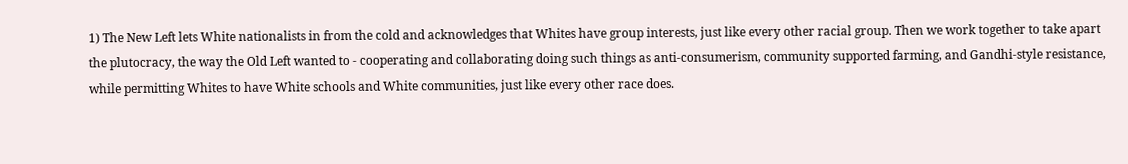1) The New Left lets White nationalists in from the cold and acknowledges that Whites have group interests, just like every other racial group. Then we work together to take apart the plutocracy, the way the Old Left wanted to - cooperating and collaborating doing such things as anti-consumerism, community supported farming, and Gandhi-style resistance, while permitting Whites to have White schools and White communities, just like every other race does.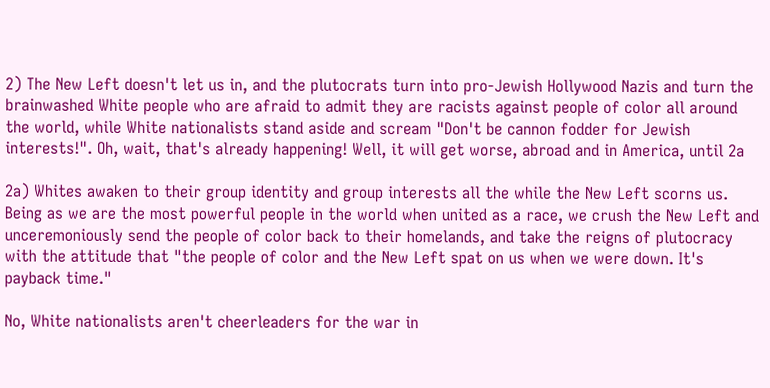2) The New Left doesn't let us in, and the plutocrats turn into pro-Jewish Hollywood Nazis and turn the brainwashed White people who are afraid to admit they are racists against people of color all around the world, while White nationalists stand aside and scream "Don't be cannon fodder for Jewish interests!". Oh, wait, that's already happening! Well, it will get worse, abroad and in America, until 2a

2a) Whites awaken to their group identity and group interests all the while the New Left scorns us. Being as we are the most powerful people in the world when united as a race, we crush the New Left and unceremoniously send the people of color back to their homelands, and take the reigns of plutocracy with the attitude that "the people of color and the New Left spat on us when we were down. It's payback time."

No, White nationalists aren't cheerleaders for the war in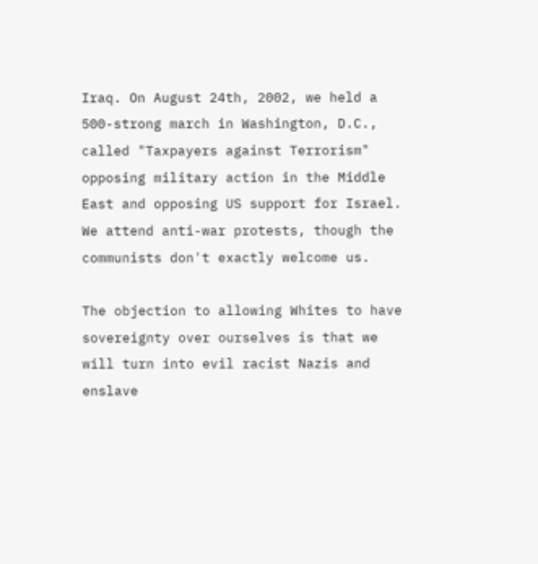Iraq. On August 24th, 2002, we held a 500-strong march in Washington, D.C., called "Taxpayers against Terrorism" opposing military action in the Middle East and opposing US support for Israel. We attend anti-war protests, though the communists don't exactly welcome us.

The objection to allowing Whites to have sovereignty over ourselves is that we will turn into evil racist Nazis and enslave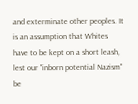and exterminate other peoples. It is an assumption that Whites have to be kept on a short leash, lest our "inborn potential Nazism" be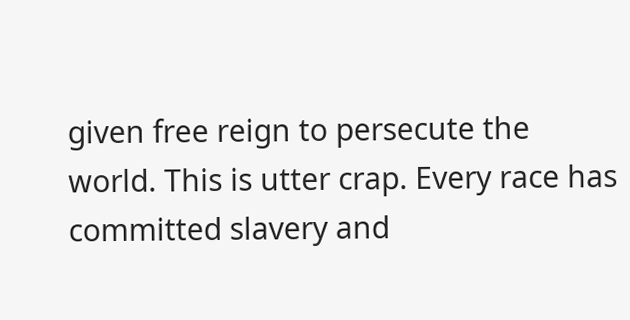given free reign to persecute the world. This is utter crap. Every race has committed slavery and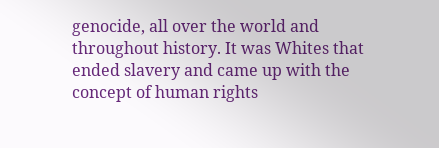genocide, all over the world and throughout history. It was Whites that ended slavery and came up with the concept of human rights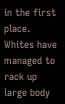in the first place. Whites have managed to rack up large body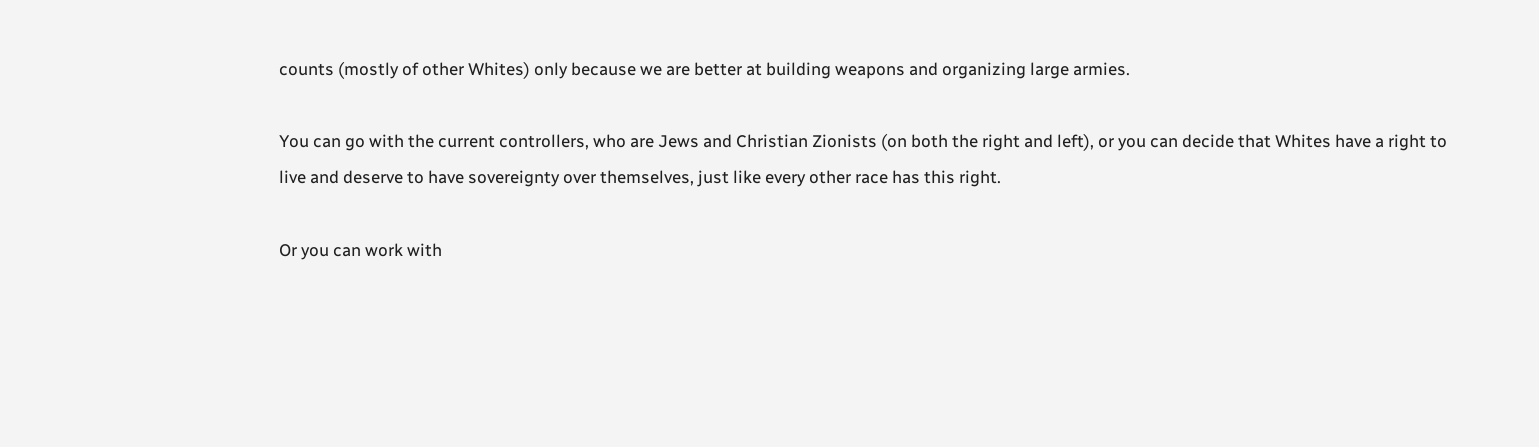counts (mostly of other Whites) only because we are better at building weapons and organizing large armies.

You can go with the current controllers, who are Jews and Christian Zionists (on both the right and left), or you can decide that Whites have a right to live and deserve to have sovereignty over themselves, just like every other race has this right.

Or you can work with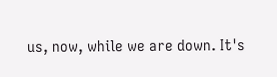us, now, while we are down. It's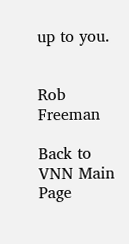up to you.


Rob Freeman

Back to VNN Main Page